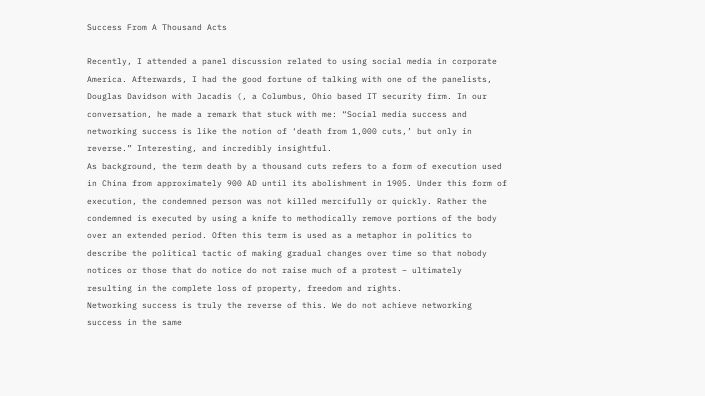Success From A Thousand Acts

Recently, I attended a panel discussion related to using social media in corporate America. Afterwards, I had the good fortune of talking with one of the panelists, Douglas Davidson with Jacadis (, a Columbus, Ohio based IT security firm. In our conversation, he made a remark that stuck with me: “Social media success and networking success is like the notion of ‘death from 1,000 cuts,’ but only in reverse.” Interesting, and incredibly insightful.
As background, the term death by a thousand cuts refers to a form of execution used in China from approximately 900 AD until its abolishment in 1905. Under this form of execution, the condemned person was not killed mercifully or quickly. Rather the condemned is executed by using a knife to methodically remove portions of the body over an extended period. Often this term is used as a metaphor in politics to describe the political tactic of making gradual changes over time so that nobody notices or those that do notice do not raise much of a protest – ultimately resulting in the complete loss of property, freedom and rights.
Networking success is truly the reverse of this. We do not achieve networking success in the same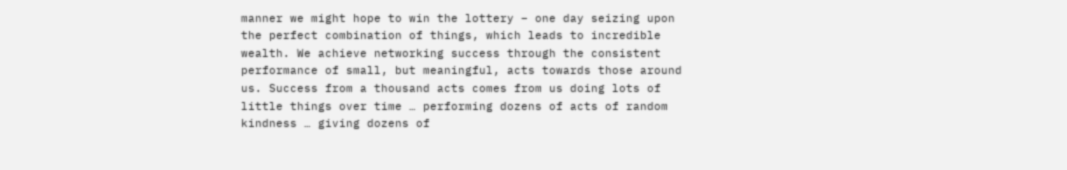manner we might hope to win the lottery – one day seizing upon the perfect combination of things, which leads to incredible wealth. We achieve networking success through the consistent performance of small, but meaningful, acts towards those around us. Success from a thousand acts comes from us doing lots of little things over time … performing dozens of acts of random kindness … giving dozens of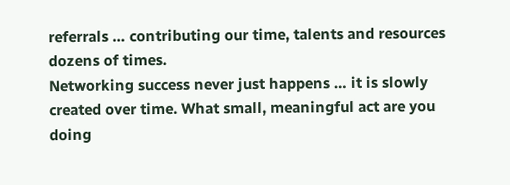referrals … contributing our time, talents and resources dozens of times.
Networking success never just happens … it is slowly created over time. What small, meaningful act are you doing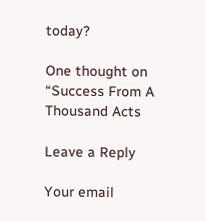today?

One thought on “Success From A Thousand Acts

Leave a Reply

Your email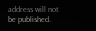address will not be published.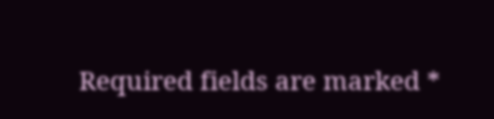Required fields are marked *